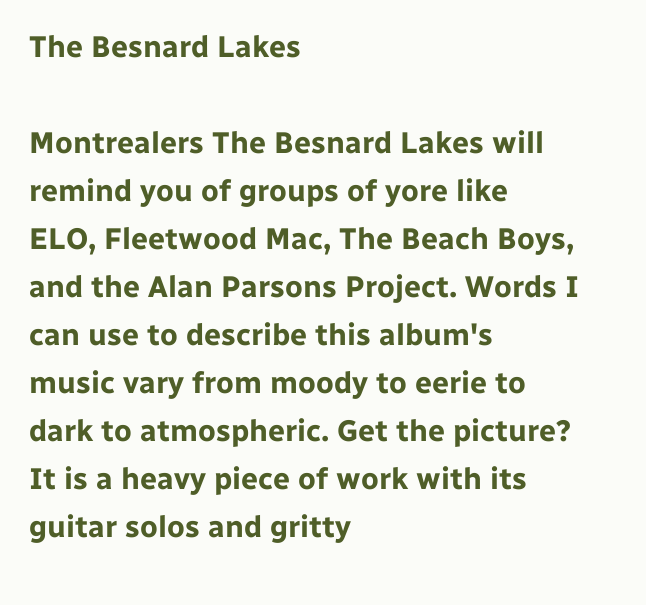The Besnard Lakes

Montrealers The Besnard Lakes will remind you of groups of yore like ELO, Fleetwood Mac, The Beach Boys, and the Alan Parsons Project. Words I can use to describe this album's music vary from moody to eerie to dark to atmospheric. Get the picture? It is a heavy piece of work with its guitar solos and gritty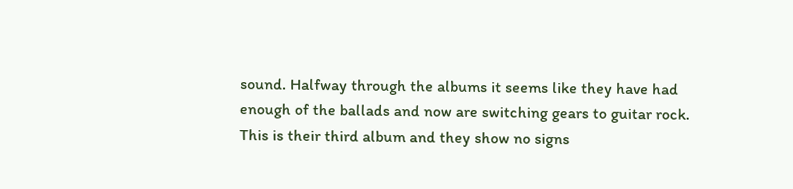sound. Halfway through the albums it seems like they have had enough of the ballads and now are switching gears to guitar rock. This is their third album and they show no signs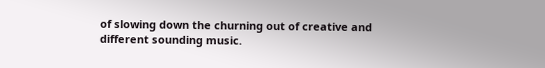of slowing down the churning out of creative and different sounding music.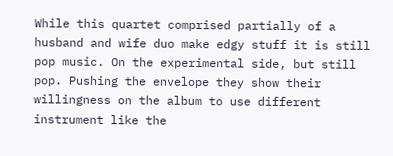While this quartet comprised partially of a husband and wife duo make edgy stuff it is still pop music. On the experimental side, but still pop. Pushing the envelope they show their willingness on the album to use different instrument like the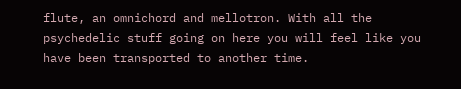flute, an omnichord and mellotron. With all the psychedelic stuff going on here you will feel like you have been transported to another time.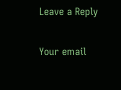Leave a Reply

Your email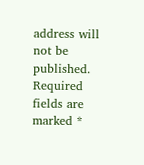address will not be published. Required fields are marked *